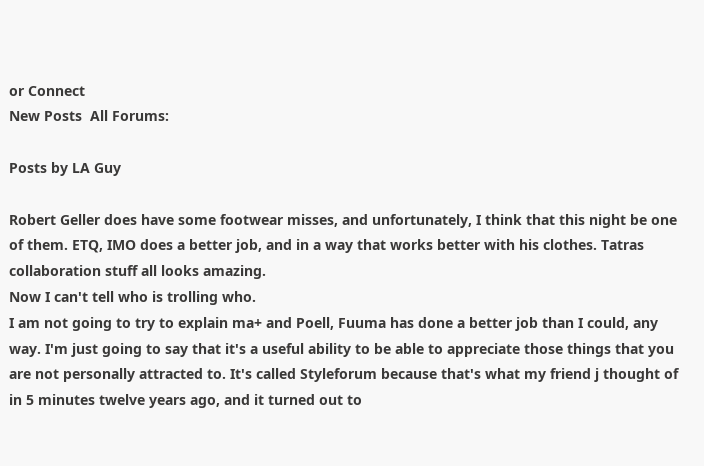or Connect
New Posts  All Forums:

Posts by LA Guy

Robert Geller does have some footwear misses, and unfortunately, I think that this night be one of them. ETQ, IMO does a better job, and in a way that works better with his clothes. Tatras collaboration stuff all looks amazing.
Now I can't tell who is trolling who.
I am not going to try to explain ma+ and Poell, Fuuma has done a better job than I could, any way. I'm just going to say that it's a useful ability to be able to appreciate those things that you are not personally attracted to. It's called Styleforum because that's what my friend j thought of in 5 minutes twelve years ago, and it turned out to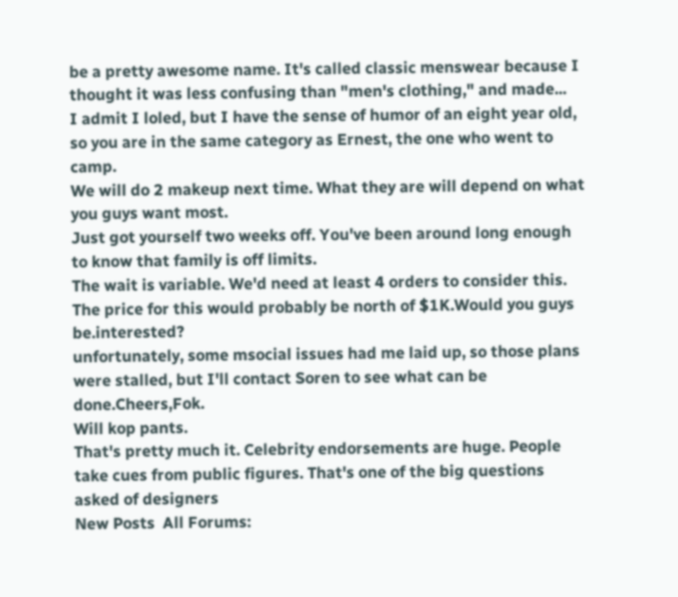be a pretty awesome name. It's called classic menswear because I thought it was less confusing than "men's clothing," and made...
I admit I loled, but I have the sense of humor of an eight year old, so you are in the same category as Ernest, the one who went to camp.
We will do 2 makeup next time. What they are will depend on what you guys want most.
Just got yourself two weeks off. You've been around long enough to know that family is off limits.
The wait is variable. We'd need at least 4 orders to consider this. The price for this would probably be north of $1K.Would you guys be.interested?
unfortunately, some msocial issues had me laid up, so those plans were stalled, but I'll contact Soren to see what can be done.Cheers,Fok.
Will kop pants.
That's pretty much it. Celebrity endorsements are huge. People take cues from public figures. That's one of the big questions asked of designers
New Posts  All Forums: